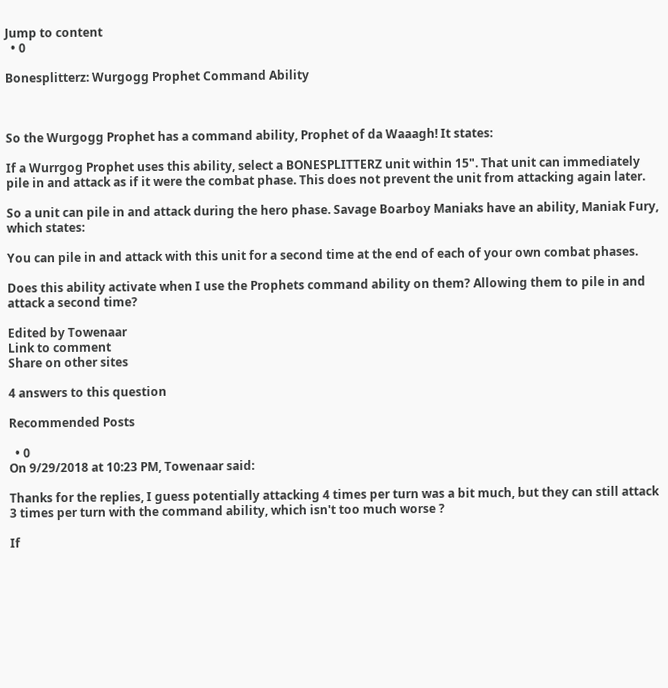Jump to content
  • 0

Bonesplitterz: Wurgogg Prophet Command Ability



So the Wurgogg Prophet has a command ability, Prophet of da Waaagh! It states:

If a Wurrgog Prophet uses this ability, select a BONESPLITTERZ unit within 15". That unit can immediately pile in and attack as if it were the combat phase. This does not prevent the unit from attacking again later.

So a unit can pile in and attack during the hero phase. Savage Boarboy Maniaks have an ability, Maniak Fury, which states:

You can pile in and attack with this unit for a second time at the end of each of your own combat phases.

Does this ability activate when I use the Prophets command ability on them? Allowing them to pile in and attack a second time?

Edited by Towenaar
Link to comment
Share on other sites

4 answers to this question

Recommended Posts

  • 0
On 9/29/2018 at 10:23 PM, Towenaar said:

Thanks for the replies, I guess potentially attacking 4 times per turn was a bit much, but they can still attack 3 times per turn with the command ability, which isn't too much worse ?

If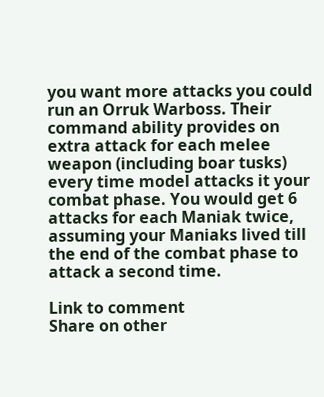you want more attacks you could run an Orruk Warboss. Their command ability provides on extra attack for each melee weapon (including boar tusks) every time model attacks it your combat phase. You would get 6 attacks for each Maniak twice, assuming your Maniaks lived till the end of the combat phase to attack a second time.

Link to comment
Share on other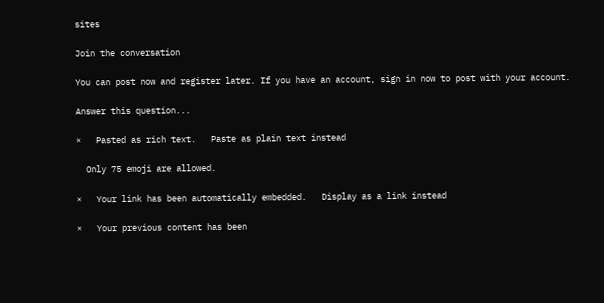sites

Join the conversation

You can post now and register later. If you have an account, sign in now to post with your account.

Answer this question...

×   Pasted as rich text.   Paste as plain text instead

  Only 75 emoji are allowed.

×   Your link has been automatically embedded.   Display as a link instead

×   Your previous content has been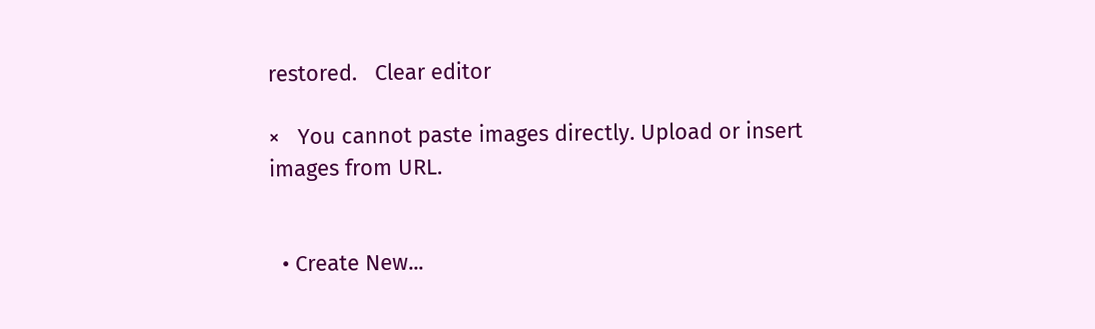restored.   Clear editor

×   You cannot paste images directly. Upload or insert images from URL.


  • Create New...